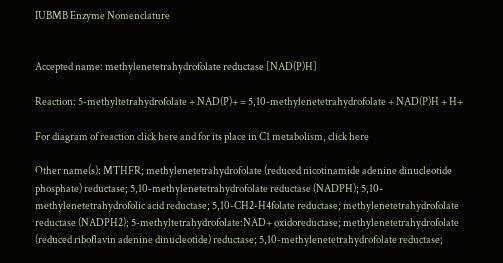IUBMB Enzyme Nomenclature


Accepted name: methylenetetrahydrofolate reductase [NAD(P)H]

Reaction: 5-methyltetrahydrofolate + NAD(P)+ = 5,10-methylenetetrahydrofolate + NAD(P)H + H+

For diagram of reaction click here and for its place in C1 metabolism, click here

Other name(s): MTHFR; methylenetetrahydrofolate (reduced nicotinamide adenine dinucleotide phosphate) reductase; 5,10-methylenetetrahydrofolate reductase (NADPH); 5,10-methylenetetrahydrofolic acid reductase; 5,10-CH2-H4folate reductase; methylenetetrahydrofolate reductase (NADPH2); 5-methyltetrahydrofolate:NAD+ oxidoreductase; methylenetetrahydrofolate (reduced riboflavin adenine dinucleotide) reductase; 5,10-methylenetetrahydrofolate reductase;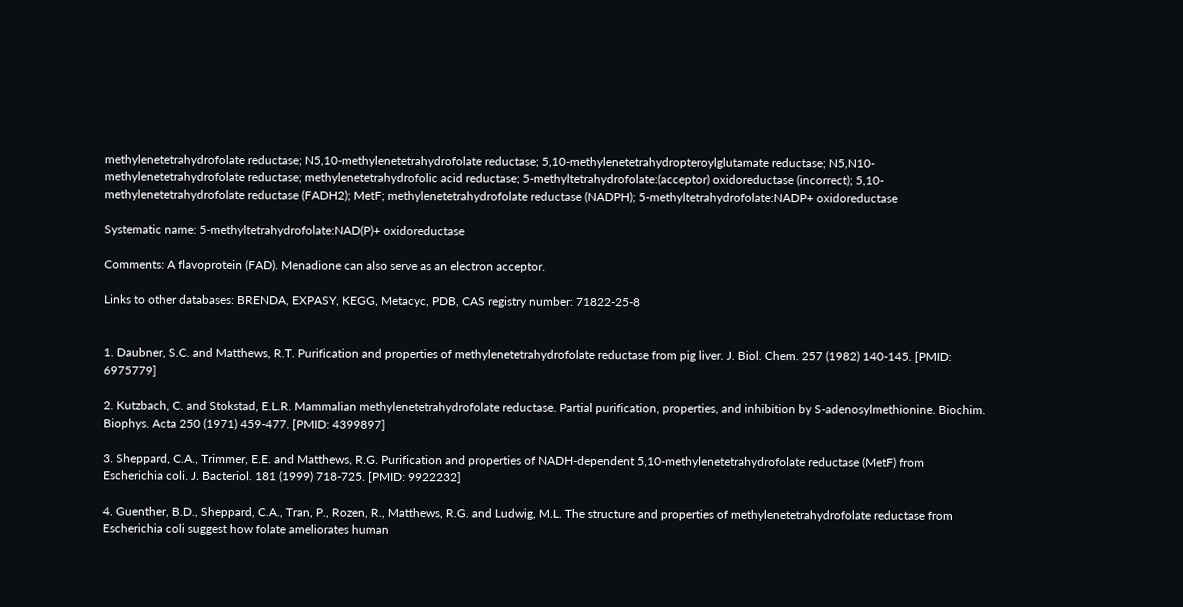methylenetetrahydrofolate reductase; N5,10-methylenetetrahydrofolate reductase; 5,10-methylenetetrahydropteroylglutamate reductase; N5,N10-methylenetetrahydrofolate reductase; methylenetetrahydrofolic acid reductase; 5-methyltetrahydrofolate:(acceptor) oxidoreductase (incorrect); 5,10-methylenetetrahydrofolate reductase (FADH2); MetF; methylenetetrahydrofolate reductase (NADPH); 5-methyltetrahydrofolate:NADP+ oxidoreductase

Systematic name: 5-methyltetrahydrofolate:NAD(P)+ oxidoreductase

Comments: A flavoprotein (FAD). Menadione can also serve as an electron acceptor.

Links to other databases: BRENDA, EXPASY, KEGG, Metacyc, PDB, CAS registry number: 71822-25-8


1. Daubner, S.C. and Matthews, R.T. Purification and properties of methylenetetrahydrofolate reductase from pig liver. J. Biol. Chem. 257 (1982) 140-145. [PMID: 6975779]

2. Kutzbach, C. and Stokstad, E.L.R. Mammalian methylenetetrahydrofolate reductase. Partial purification, properties, and inhibition by S-adenosylmethionine. Biochim. Biophys. Acta 250 (1971) 459-477. [PMID: 4399897]

3. Sheppard, C.A., Trimmer, E.E. and Matthews, R.G. Purification and properties of NADH-dependent 5,10-methylenetetrahydrofolate reductase (MetF) from Escherichia coli. J. Bacteriol. 181 (1999) 718-725. [PMID: 9922232]

4. Guenther, B.D., Sheppard, C.A., Tran, P., Rozen, R., Matthews, R.G. and Ludwig, M.L. The structure and properties of methylenetetrahydrofolate reductase from Escherichia coli suggest how folate ameliorates human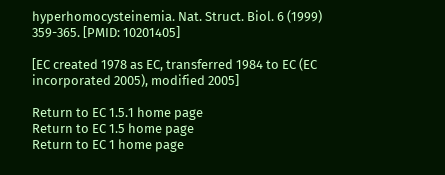hyperhomocysteinemia. Nat. Struct. Biol. 6 (1999) 359-365. [PMID: 10201405]

[EC created 1978 as EC, transferred 1984 to EC (EC incorporated 2005), modified 2005]

Return to EC 1.5.1 home page
Return to EC 1.5 home page
Return to EC 1 home page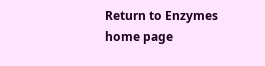Return to Enzymes home page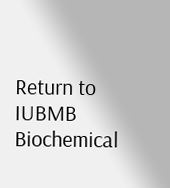Return to IUBMB Biochemical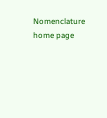Nomenclature home page